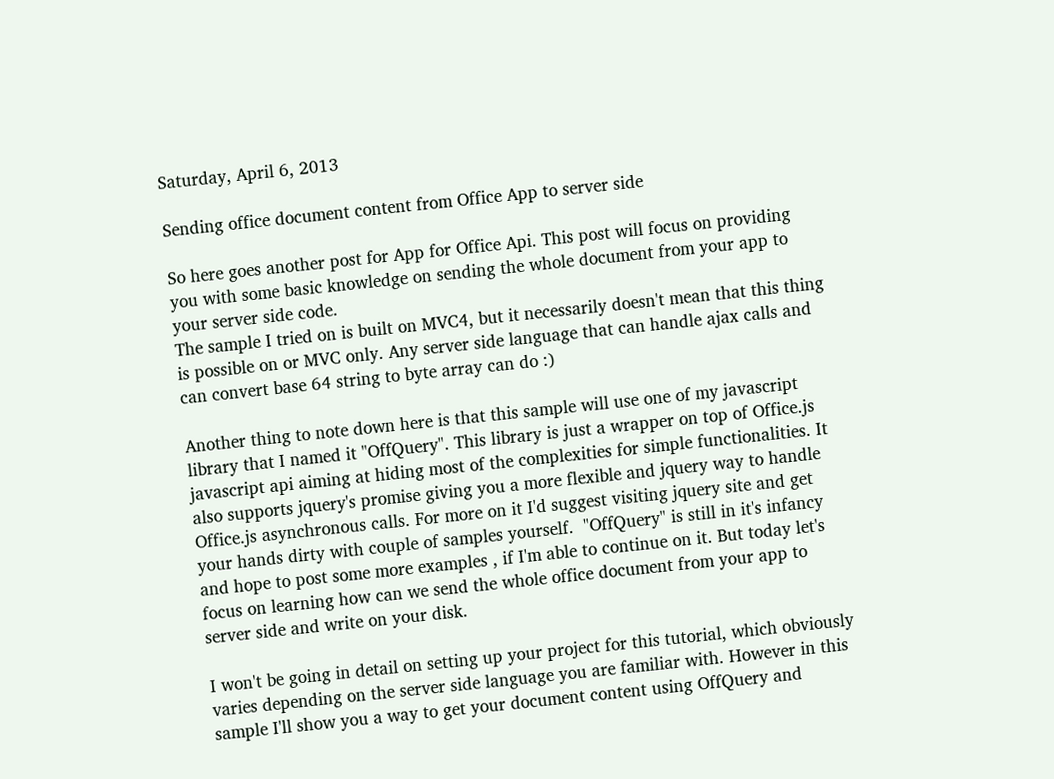Saturday, April 6, 2013

Sending office document content from Office App to server side

So here goes another post for App for Office Api. This post will focus on providing you with some basic knowledge on sending the whole document from your app to your server side code.
The sample I tried on is built on MVC4, but it necessarily doesn't mean that this thing is possible on or MVC only. Any server side language that can handle ajax calls and can convert base 64 string to byte array can do :)

Another thing to note down here is that this sample will use one of my javascript library that I named it "OffQuery". This library is just a wrapper on top of Office.js javascript api aiming at hiding most of the complexities for simple functionalities. It also supports jquery's promise giving you a more flexible and jquery way to handle Office.js asynchronous calls. For more on it I'd suggest visiting jquery site and get your hands dirty with couple of samples yourself.  "OffQuery" is still in it's infancy and hope to post some more examples , if I'm able to continue on it. But today let's focus on learning how can we send the whole office document from your app to server side and write on your disk.

I won't be going in detail on setting up your project for this tutorial, which obviously varies depending on the server side language you are familiar with. However in this sample I'll show you a way to get your document content using OffQuery and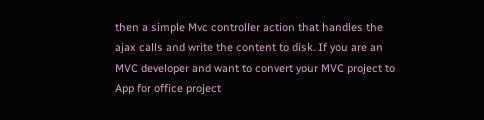then a simple Mvc controller action that handles the ajax calls and write the content to disk. If you are an MVC developer and want to convert your MVC project to App for office project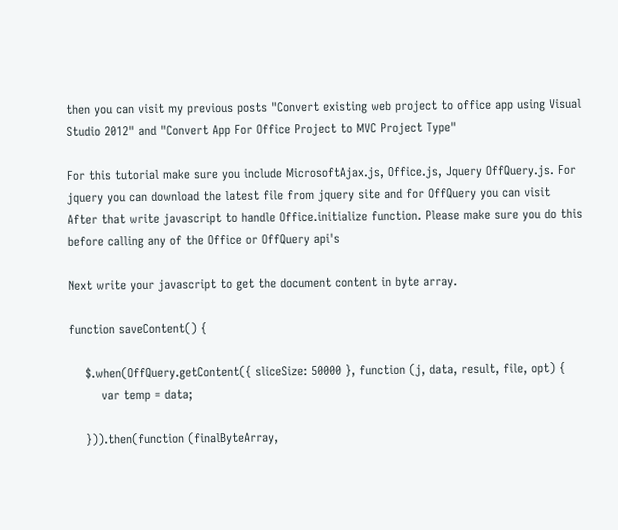then you can visit my previous posts "Convert existing web project to office app using Visual Studio 2012" and "Convert App For Office Project to MVC Project Type"

For this tutorial make sure you include MicrosoftAjax.js, Office.js, Jquery OffQuery.js. For jquery you can download the latest file from jquery site and for OffQuery you can visit
After that write javascript to handle Office.initialize function. Please make sure you do this before calling any of the Office or OffQuery api's

Next write your javascript to get the document content in byte array.

function saveContent() {

    $.when(OffQuery.getContent({ sliceSize: 50000 }, function (j, data, result, file, opt) {
        var temp = data;

    })).then(function (finalByteArray,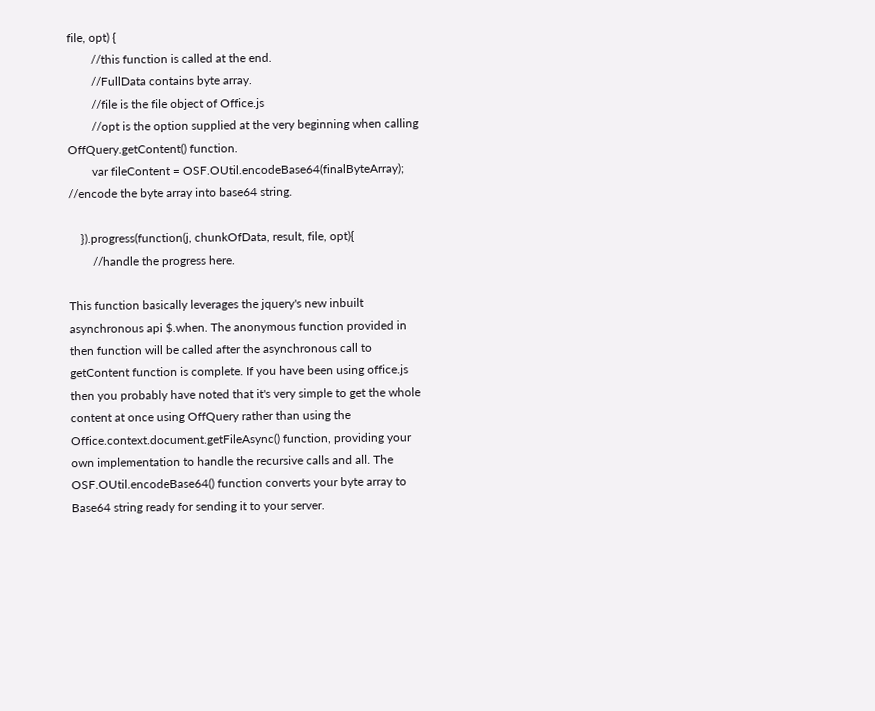file, opt) {
        //this function is called at the end.
        //FullData contains byte array.
        //file is the file object of Office.js
        //opt is the option supplied at the very beginning when calling OffQuery.getContent() function.
        var fileContent = OSF.OUtil.encodeBase64(finalByteArray); //encode the byte array into base64 string.

    }).progress(function(j, chunkOfData, result, file, opt){
        //handle the progress here.

This function basically leverages the jquery's new inbuilt asynchronous api $.when. The anonymous function provided in then function will be called after the asynchronous call to getContent function is complete. If you have been using office.js then you probably have noted that it's very simple to get the whole content at once using OffQuery rather than using the Office.context.document.getFileAsync() function, providing your own implementation to handle the recursive calls and all. The OSF.OUtil.encodeBase64() function converts your byte array to Base64 string ready for sending it to your server.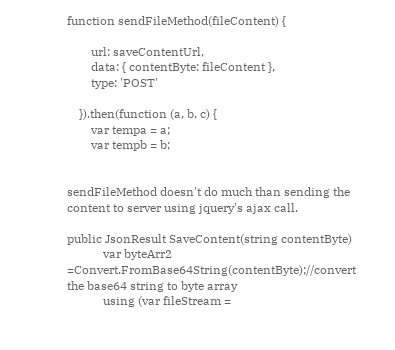function sendFileMethod(fileContent) {

        url: saveContentUrl,
        data: { contentByte: fileContent },
        type: 'POST'

    }).then(function (a, b, c) {
        var tempa = a;
        var tempb = b;


sendFileMethod doesn't do much than sending the content to server using jquery's ajax call.

public JsonResult SaveContent(string contentByte)
            var byteArr2 =Convert.FromBase64String(contentByte);//convert the base64 string to byte array
            using (var fileStream =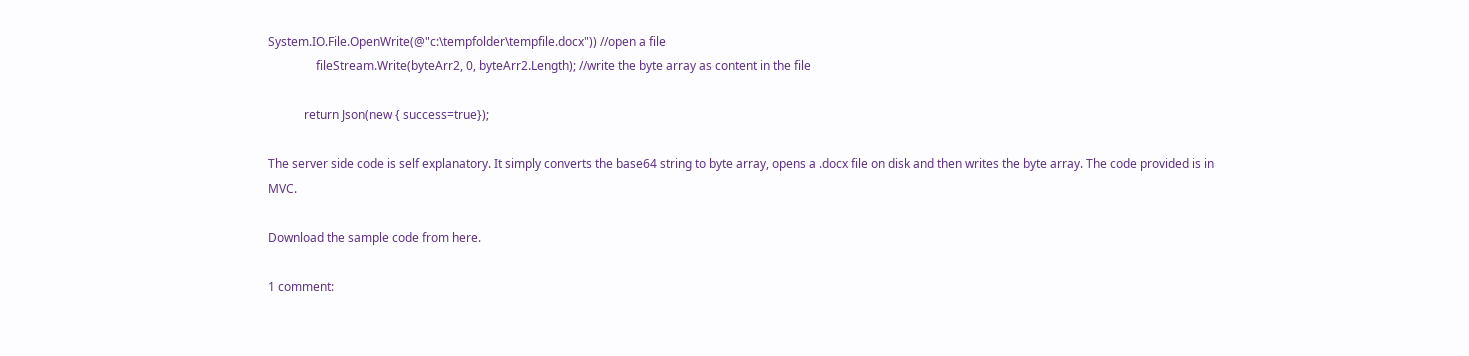System.IO.File.OpenWrite(@"c:\tempfolder\tempfile.docx")) //open a file
                fileStream.Write(byteArr2, 0, byteArr2.Length); //write the byte array as content in the file

            return Json(new { success=true});

The server side code is self explanatory. It simply converts the base64 string to byte array, opens a .docx file on disk and then writes the byte array. The code provided is in MVC.

Download the sample code from here.

1 comment: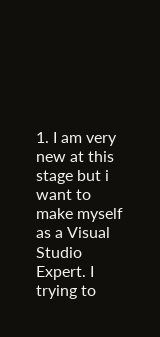1. I am very new at this stage but i want to make myself as a Visual Studio Expert. I trying to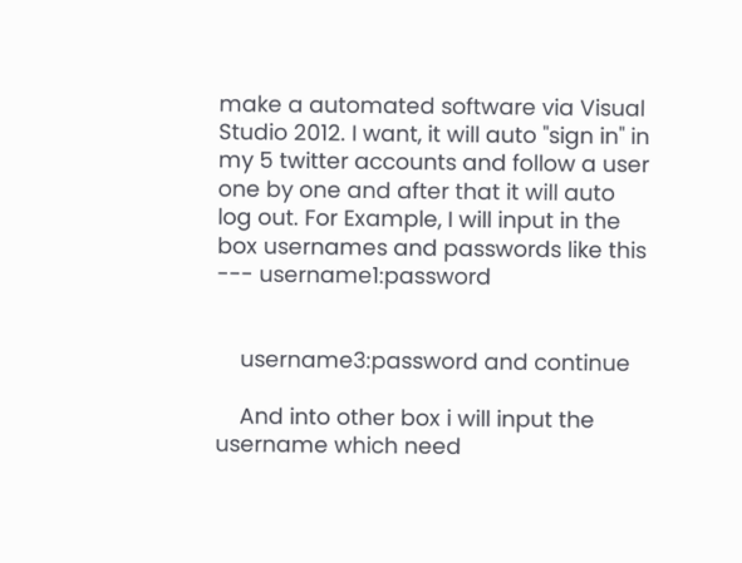make a automated software via Visual Studio 2012. I want, it will auto "sign in" in my 5 twitter accounts and follow a user one by one and after that it will auto log out. For Example, I will input in the box usernames and passwords like this --- username1:password


    username3:password and continue

    And into other box i will input the username which need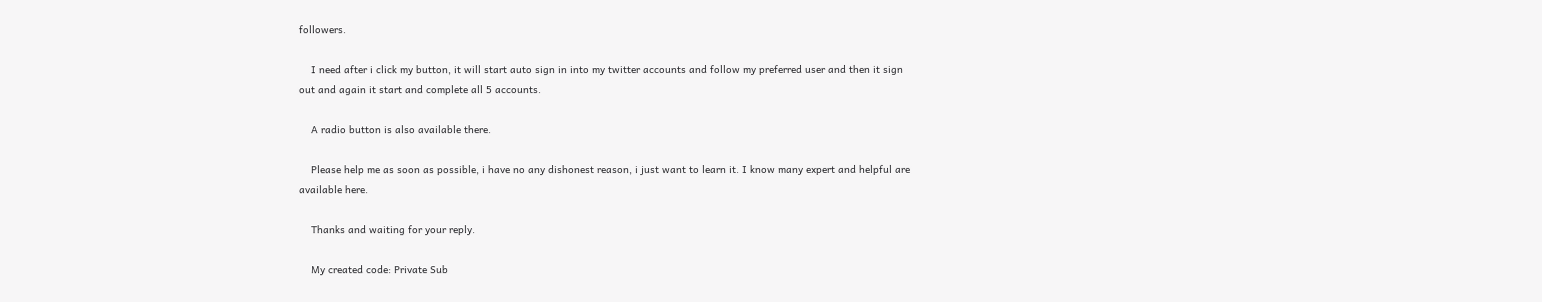followers.

    I need after i click my button, it will start auto sign in into my twitter accounts and follow my preferred user and then it sign out and again it start and complete all 5 accounts.

    A radio button is also available there.

    Please help me as soon as possible, i have no any dishonest reason, i just want to learn it. I know many expert and helpful are available here.

    Thanks and waiting for your reply.

    My created code: Private Sub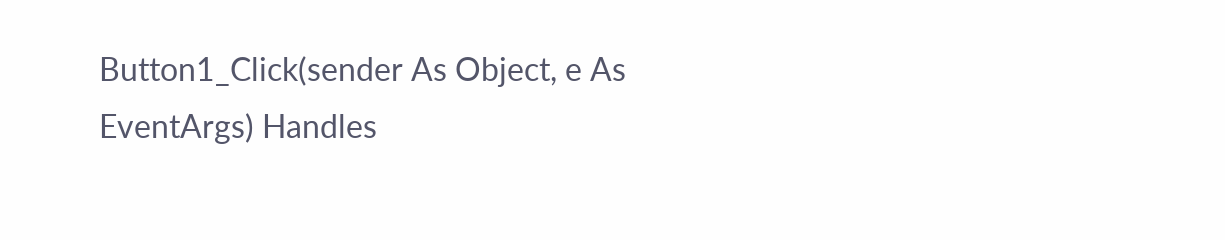Button1_Click(sender As Object, e As EventArgs) Handles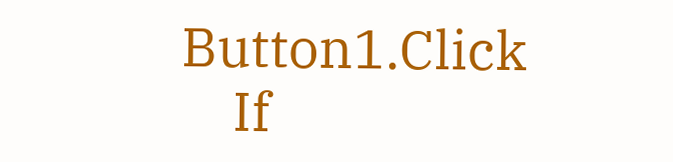Button1.Click
    If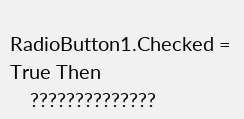RadioButton1.Checked = True Then
    ??????????????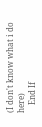(I don't know what i do here)
    End If